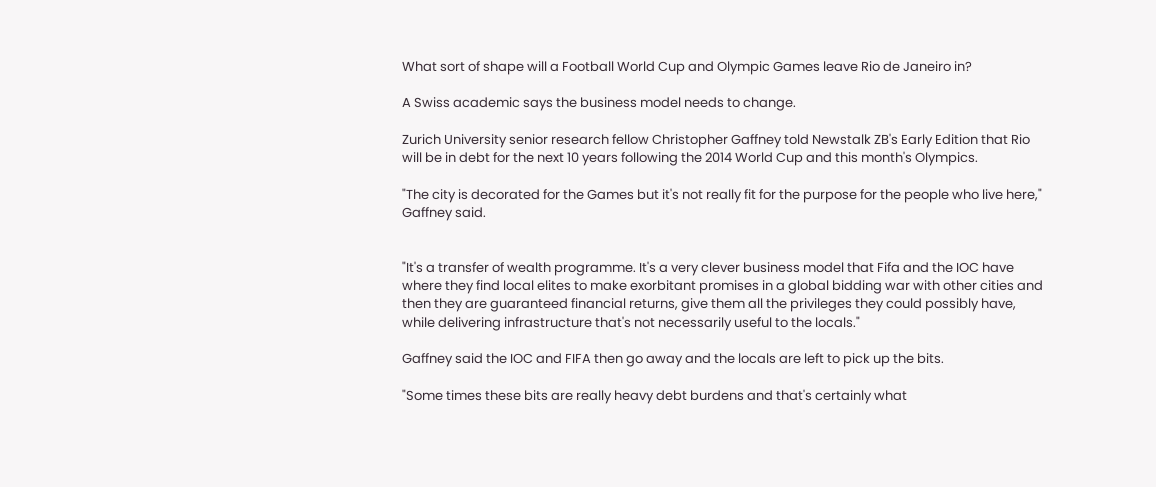What sort of shape will a Football World Cup and Olympic Games leave Rio de Janeiro in?

A Swiss academic says the business model needs to change.

Zurich University senior research fellow Christopher Gaffney told Newstalk ZB's Early Edition that Rio will be in debt for the next 10 years following the 2014 World Cup and this month's Olympics.

"The city is decorated for the Games but it's not really fit for the purpose for the people who live here," Gaffney said.


"It's a transfer of wealth programme. It's a very clever business model that Fifa and the IOC have where they find local elites to make exorbitant promises in a global bidding war with other cities and then they are guaranteed financial returns, give them all the privileges they could possibly have, while delivering infrastructure that's not necessarily useful to the locals."

Gaffney said the IOC and FIFA then go away and the locals are left to pick up the bits.

"Some times these bits are really heavy debt burdens and that's certainly what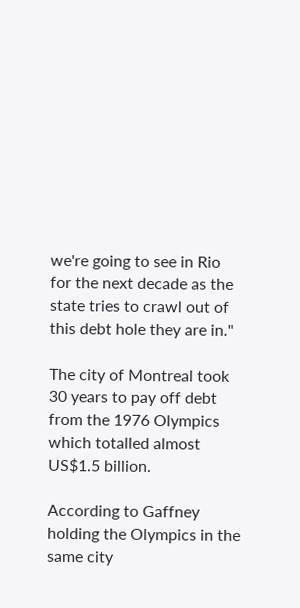we're going to see in Rio for the next decade as the state tries to crawl out of this debt hole they are in."

The city of Montreal took 30 years to pay off debt from the 1976 Olympics which totalled almost US$1.5 billion.

According to Gaffney holding the Olympics in the same city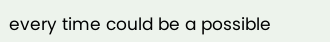every time could be a possible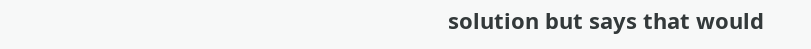solution but says that would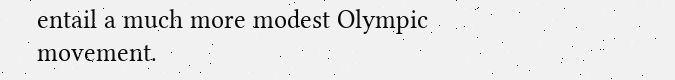entail a much more modest Olympic movement.